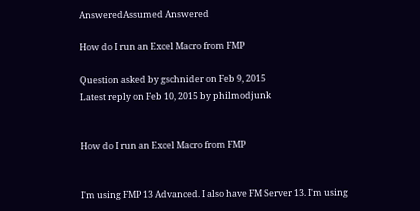AnsweredAssumed Answered

How do I run an Excel Macro from FMP

Question asked by gschnider on Feb 9, 2015
Latest reply on Feb 10, 2015 by philmodjunk


How do I run an Excel Macro from FMP


I'm using FMP 13 Advanced. I also have FM Server 13. I'm using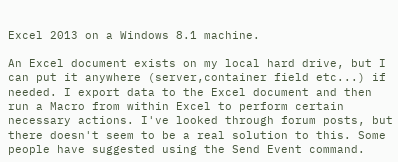Excel 2013 on a Windows 8.1 machine.

An Excel document exists on my local hard drive, but I can put it anywhere (server,container field etc...) if needed. I export data to the Excel document and then run a Macro from within Excel to perform certain necessary actions. I've looked through forum posts, but there doesn't seem to be a real solution to this. Some people have suggested using the Send Event command.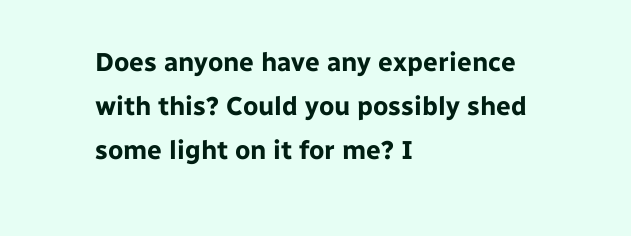Does anyone have any experience with this? Could you possibly shed some light on it for me? I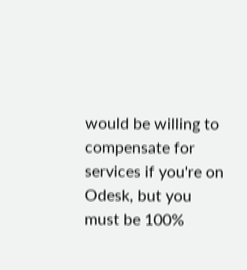would be willing to compensate for services if you're on Odesk, but you must be 100%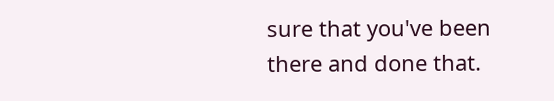sure that you've been there and done that.